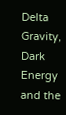Delta Gravity, Dark Energy and the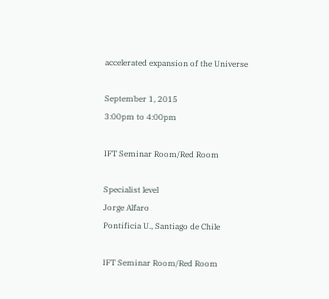accelerated expansion of the Universe

September 1, 2015
3:00pm to 4:00pm

IFT Seminar Room/Red Room

Specialist level
Jorge Alfaro
Pontificia U., Santiago de Chile

IFT Seminar Room/Red Room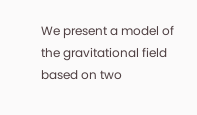We present a model of the gravitational field based on two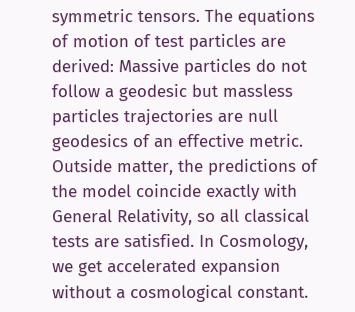symmetric tensors. The equations of motion of test particles are derived: Massive particles do not follow a geodesic but massless particles trajectories are null geodesics of an effective metric. Outside matter, the predictions of the model coincide exactly with General Relativity, so all classical tests are satisfied. In Cosmology, we get accelerated expansion without a cosmological constant.